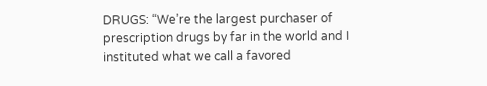DRUGS: “We’re the largest purchaser of prescription drugs by far in the world and I instituted what we call a favored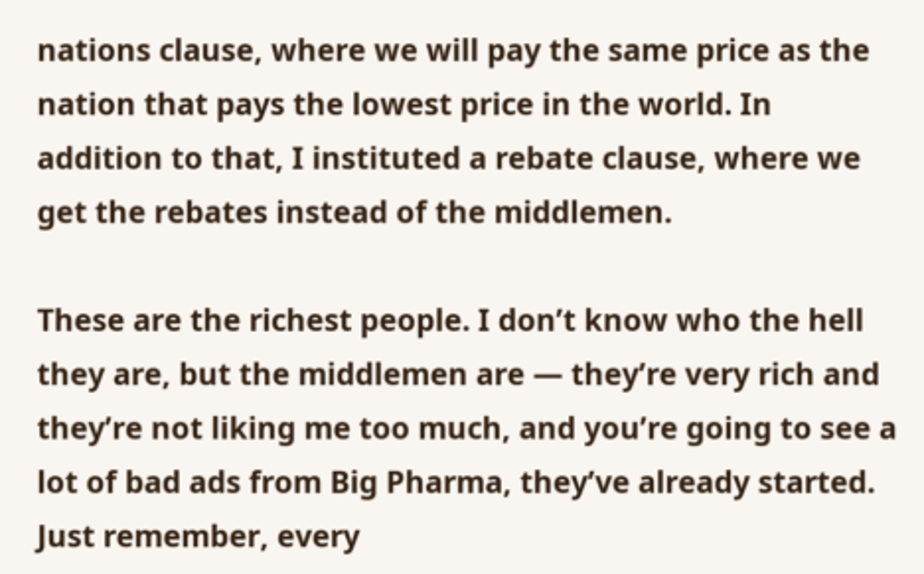nations clause, where we will pay the same price as the nation that pays the lowest price in the world. In addition to that, I instituted a rebate clause, where we get the rebates instead of the middlemen.

These are the richest people. I don’t know who the hell they are, but the middlemen are — they’re very rich and they’re not liking me too much, and you’re going to see a lot of bad ads from Big Pharma, they’ve already started. Just remember, every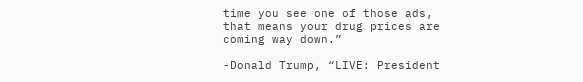time you see one of those ads, that means your drug prices are coming way down.”

-Donald Trump, “LIVE: President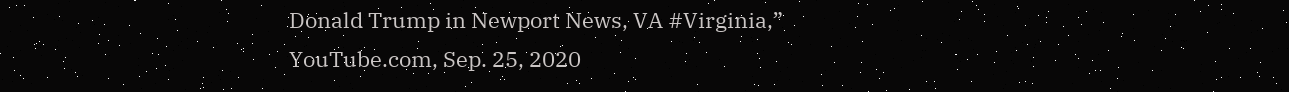Donald Trump in Newport News, VA #Virginia,” YouTube.com, Sep. 25, 2020